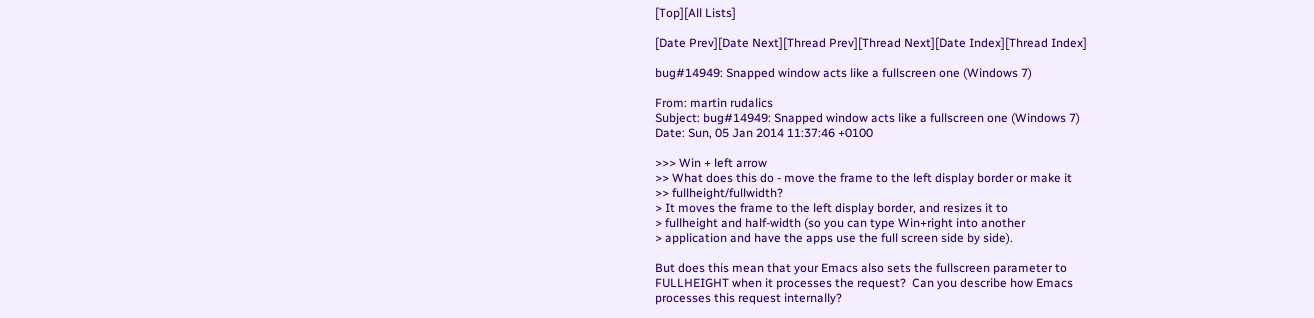[Top][All Lists]

[Date Prev][Date Next][Thread Prev][Thread Next][Date Index][Thread Index]

bug#14949: Snapped window acts like a fullscreen one (Windows 7)

From: martin rudalics
Subject: bug#14949: Snapped window acts like a fullscreen one (Windows 7)
Date: Sun, 05 Jan 2014 11:37:46 +0100

>>> Win + left arrow
>> What does this do - move the frame to the left display border or make it
>> fullheight/fullwidth?
> It moves the frame to the left display border, and resizes it to
> fullheight and half-width (so you can type Win+right into another
> application and have the apps use the full screen side by side).

But does this mean that your Emacs also sets the fullscreen parameter to
FULLHEIGHT when it processes the request?  Can you describe how Emacs
processes this request internally?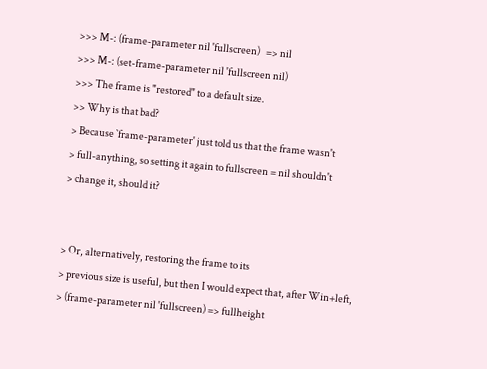>>> M-: (frame-parameter nil 'fullscreen)   => nil
>>> M-: (set-frame-parameter nil 'fullscreen nil)
>>> The frame is "restored" to a default size.
>> Why is that bad?
> Because `frame-parameter' just told us that the frame wasn't
> full-anything, so setting it again to fullscreen = nil shouldn't
> change it, should it?


> Or, alternatively, restoring the frame to its
> previous size is useful, but then I would expect that, after Win+left,
> (frame-parameter nil 'fullscreen) => fullheight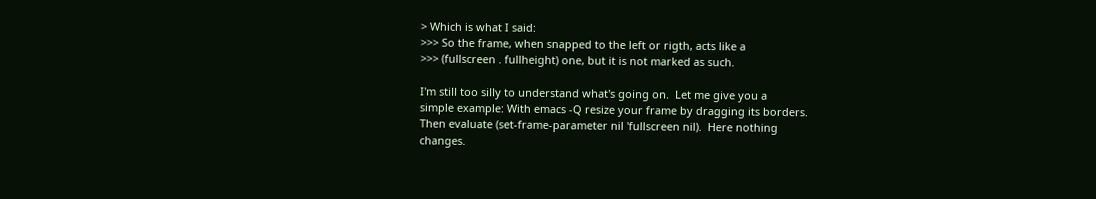> Which is what I said:
>>> So the frame, when snapped to the left or rigth, acts like a
>>> (fullscreen . fullheight) one, but it is not marked as such.

I'm still too silly to understand what's going on.  Let me give you a
simple example: With emacs -Q resize your frame by dragging its borders.
Then evaluate (set-frame-parameter nil 'fullscreen nil).  Here nothing
changes.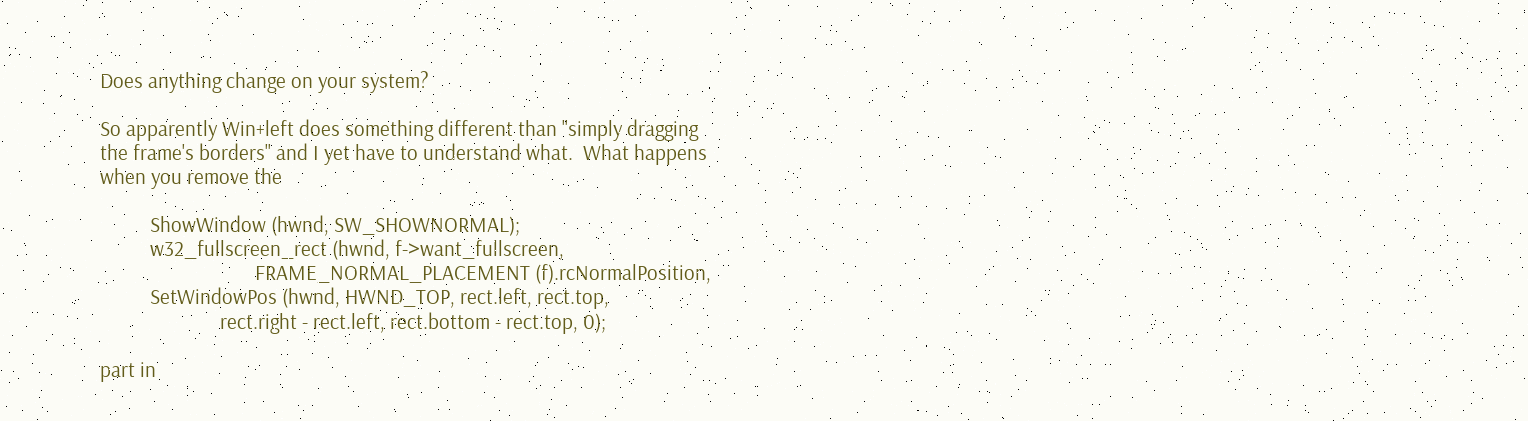Does anything change on your system?

So apparently Win+left does something different than "simply dragging
the frame's borders" and I yet have to understand what.  What happens
when you remove the

          ShowWindow (hwnd, SW_SHOWNORMAL);
          w32_fullscreen_rect (hwnd, f->want_fullscreen,
                               FRAME_NORMAL_PLACEMENT (f).rcNormalPosition,
          SetWindowPos (hwnd, HWND_TOP, rect.left, rect.top,
                        rect.right - rect.left, rect.bottom - rect.top, 0);

part in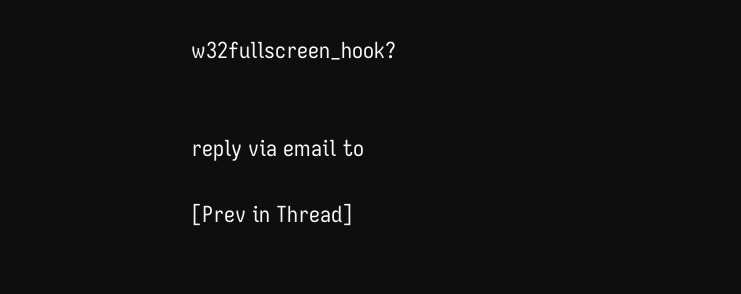w32fullscreen_hook?


reply via email to

[Prev in Thread]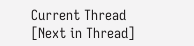Current Thread [Next in Thread]